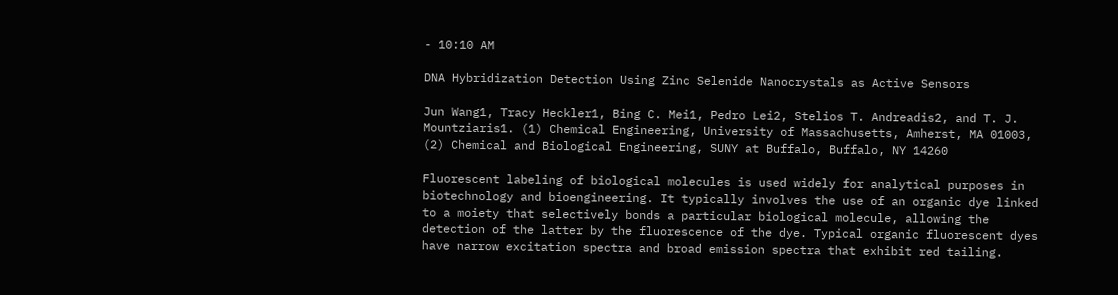- 10:10 AM

DNA Hybridization Detection Using Zinc Selenide Nanocrystals as Active Sensors

Jun Wang1, Tracy Heckler1, Bing C. Mei1, Pedro Lei2, Stelios T. Andreadis2, and T. J. Mountziaris1. (1) Chemical Engineering, University of Massachusetts, Amherst, MA 01003, (2) Chemical and Biological Engineering, SUNY at Buffalo, Buffalo, NY 14260

Fluorescent labeling of biological molecules is used widely for analytical purposes in biotechnology and bioengineering. It typically involves the use of an organic dye linked to a moiety that selectively bonds a particular biological molecule, allowing the detection of the latter by the fluorescence of the dye. Typical organic fluorescent dyes have narrow excitation spectra and broad emission spectra that exhibit red tailing.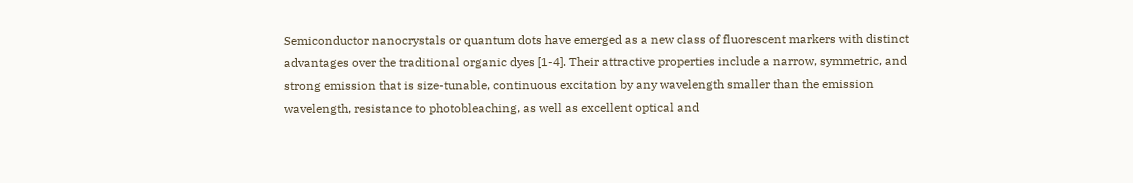Semiconductor nanocrystals or quantum dots have emerged as a new class of fluorescent markers with distinct advantages over the traditional organic dyes [1-4]. Their attractive properties include a narrow, symmetric, and strong emission that is size-tunable, continuous excitation by any wavelength smaller than the emission wavelength, resistance to photobleaching, as well as excellent optical and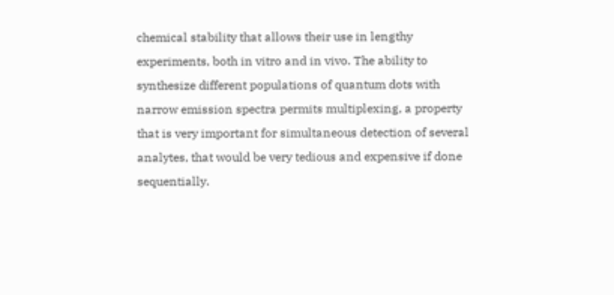chemical stability that allows their use in lengthy experiments, both in vitro and in vivo. The ability to synthesize different populations of quantum dots with narrow emission spectra permits multiplexing, a property that is very important for simultaneous detection of several analytes, that would be very tedious and expensive if done sequentially.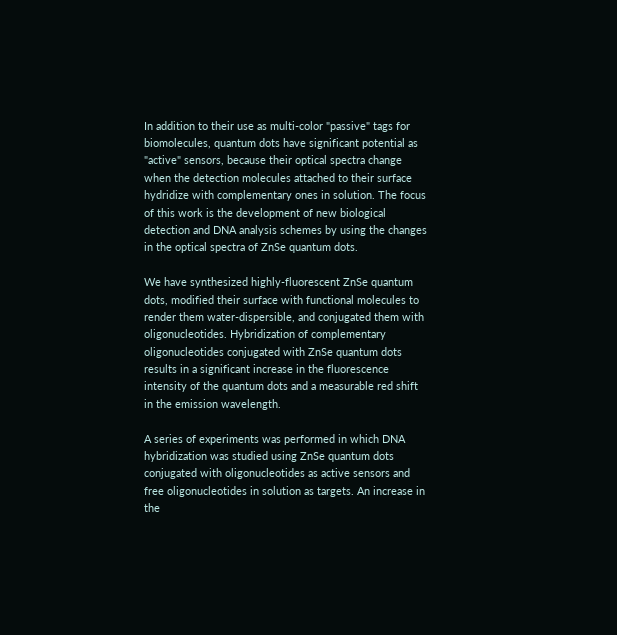In addition to their use as multi-color "passive" tags for biomolecules, quantum dots have significant potential as "active" sensors, because their optical spectra change when the detection molecules attached to their surface hydridize with complementary ones in solution. The focus of this work is the development of new biological detection and DNA analysis schemes by using the changes in the optical spectra of ZnSe quantum dots.

We have synthesized highly-fluorescent ZnSe quantum dots, modified their surface with functional molecules to render them water-dispersible, and conjugated them with oligonucleotides. Hybridization of complementary oligonucleotides conjugated with ZnSe quantum dots results in a significant increase in the fluorescence intensity of the quantum dots and a measurable red shift in the emission wavelength.

A series of experiments was performed in which DNA hybridization was studied using ZnSe quantum dots conjugated with oligonucleotides as active sensors and free oligonucleotides in solution as targets. An increase in the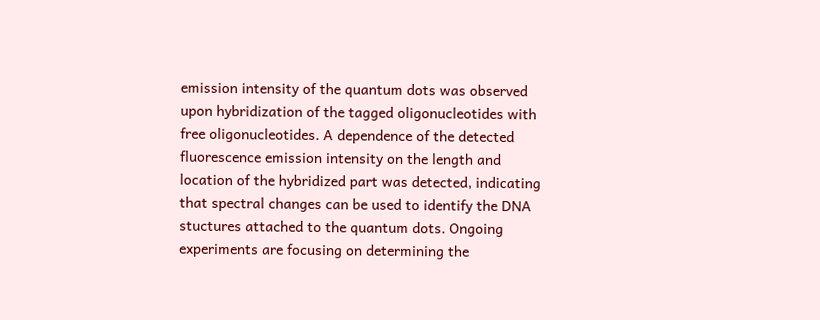emission intensity of the quantum dots was observed upon hybridization of the tagged oligonucleotides with free oligonucleotides. A dependence of the detected fluorescence emission intensity on the length and location of the hybridized part was detected, indicating that spectral changes can be used to identify the DNA stuctures attached to the quantum dots. Ongoing experiments are focusing on determining the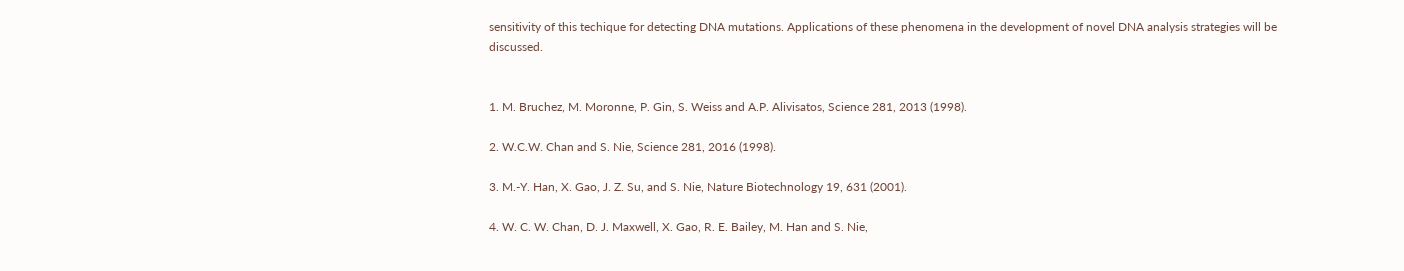sensitivity of this techique for detecting DNA mutations. Applications of these phenomena in the development of novel DNA analysis strategies will be discussed.


1. M. Bruchez, M. Moronne, P. Gin, S. Weiss and A.P. Alivisatos, Science 281, 2013 (1998).

2. W.C.W. Chan and S. Nie, Science 281, 2016 (1998).

3. M.-Y. Han, X. Gao, J. Z. Su, and S. Nie, Nature Biotechnology 19, 631 (2001).

4. W. C. W. Chan, D. J. Maxwell, X. Gao, R. E. Bailey, M. Han and S. Nie,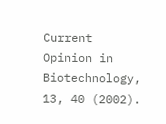Current Opinion in Biotechnology, 13, 40 (2002).